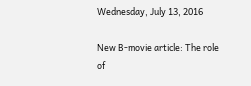Wednesday, July 13, 2016

New B-movie article: The role of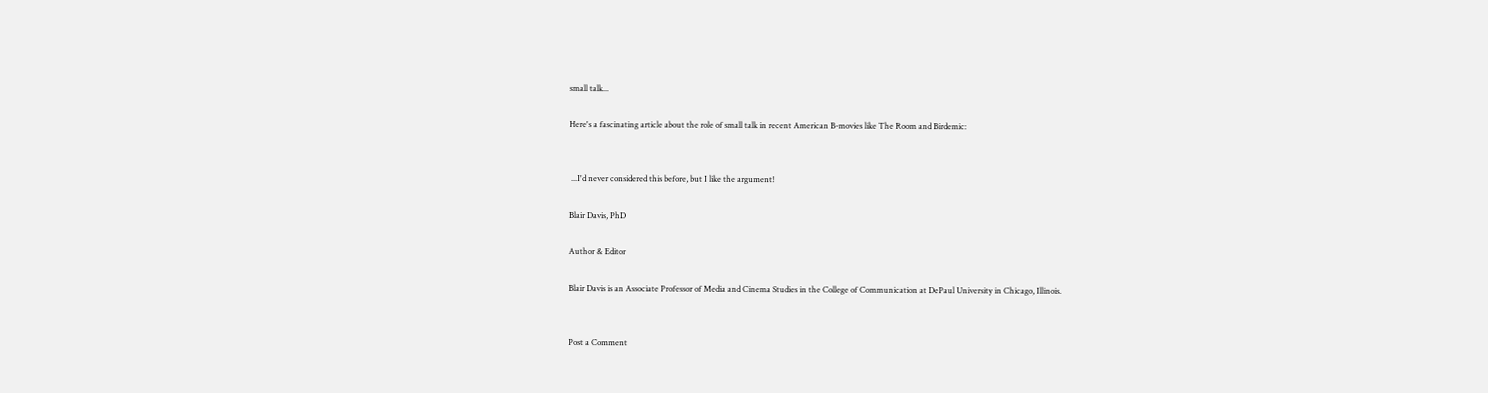small talk...

Here's a fascinating article about the role of small talk in recent American B-movies like The Room and Birdemic:


 ...I'd never considered this before, but I like the argument!

Blair Davis, PhD

Author & Editor

Blair Davis is an Associate Professor of Media and Cinema Studies in the College of Communication at DePaul University in Chicago, Illinois.


Post a Comment